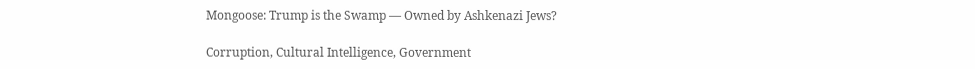Mongoose: Trump is the Swamp — Owned by Ashkenazi Jews?

Corruption, Cultural Intelligence, Government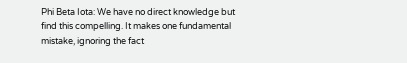Phi Beta Iota: We have no direct knowledge but find this compelling. It makes one fundamental mistake, ignoring the fact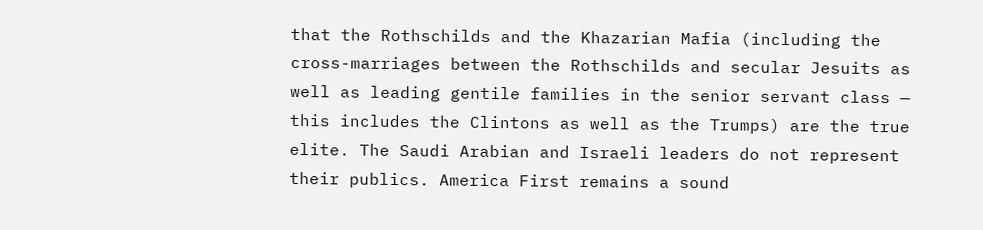that the Rothschilds and the Khazarian Mafia (including the cross-marriages between the Rothschilds and secular Jesuits as well as leading gentile families in the senior servant class — this includes the Clintons as well as the Trumps) are the true elite. The Saudi Arabian and Israeli leaders do not represent their publics. America First remains a sound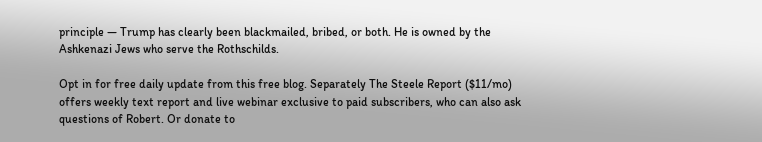principle — Trump has clearly been blackmailed, bribed, or both. He is owned by the Ashkenazi Jews who serve the Rothschilds.

Opt in for free daily update from this free blog. Separately The Steele Report ($11/mo) offers weekly text report and live webinar exclusive to paid subscribers, who can also ask questions of Robert. Or donate to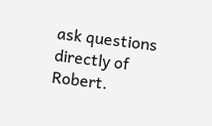ask questions directly of Robert.